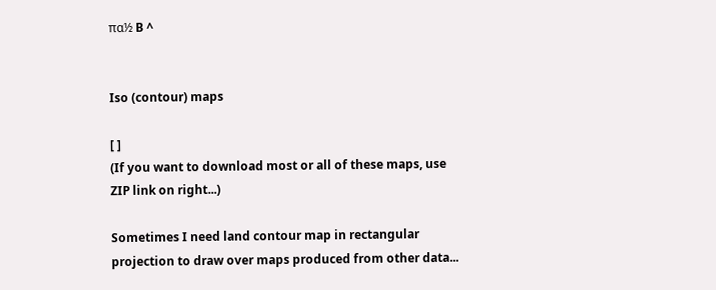πα½ B ^


Iso (contour) maps

[ ]
(If you want to download most or all of these maps, use ZIP link on right...)

Sometimes I need land contour map in rectangular projection to draw over maps produced from other data...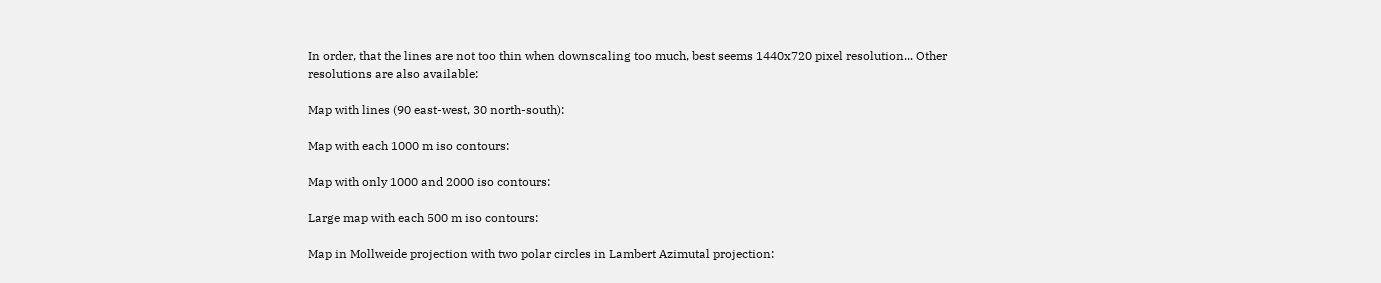In order, that the lines are not too thin when downscaling too much, best seems 1440x720 pixel resolution... Other resolutions are also available:

Map with lines (90 east-west, 30 north-south):

Map with each 1000 m iso contours:

Map with only 1000 and 2000 iso contours:

Large map with each 500 m iso contours:

Map in Mollweide projection with two polar circles in Lambert Azimutal projection: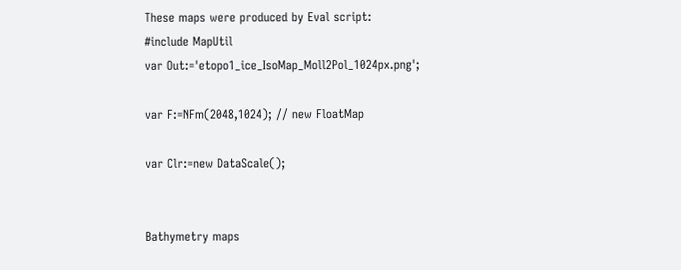These maps were produced by Eval script:
#include MapUtil
var Out:='etopo1_ice_IsoMap_Moll2Pol_1024px.png';

var F:=NFm(2048,1024); // new FloatMap

var Clr:=new DataScale();


Bathymetry maps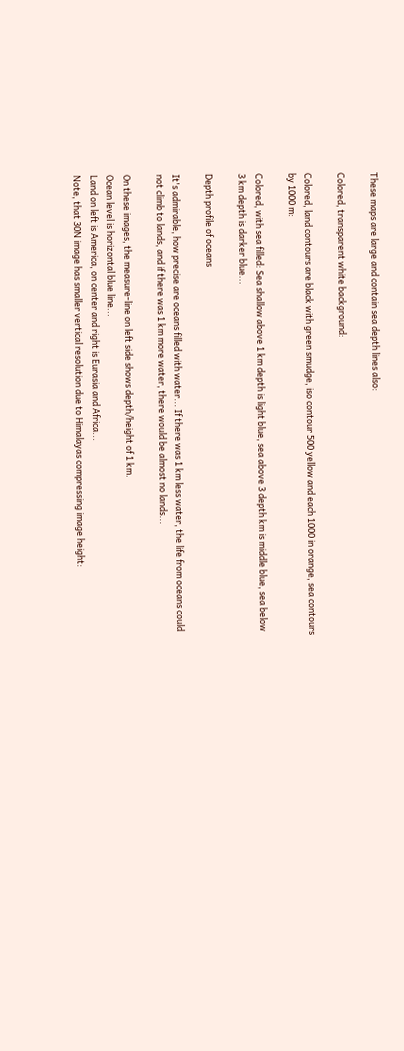These maps are large and contain sea depth lines also:

Colored, transparent white background:

Colored, land contours are black with green smudge, iso contour 500 yellow and each 1000 in orange, sea contours by 1000 m:

Colored, with sea filled: Sea shallow above 1 km depth is light blue, sea above 3 depth km is middle blue, sea below 3 km depth is darker blue...

Depth profile of oceans

It's admirable, how precise are oceans filled with water... If there was 1 km less water, the life from oceans could not climb to lands, and if there was 1 km more water, there would be almost no lands...

On these images, the measure-line on left side shows depth/height of 1 km.
Ocean level is horizontal blue line...
Land on left is America, on center and right is Eurasia and Africa...
Note, that 30N image has smaller vertical resolution due to Himalayas compressing image height: